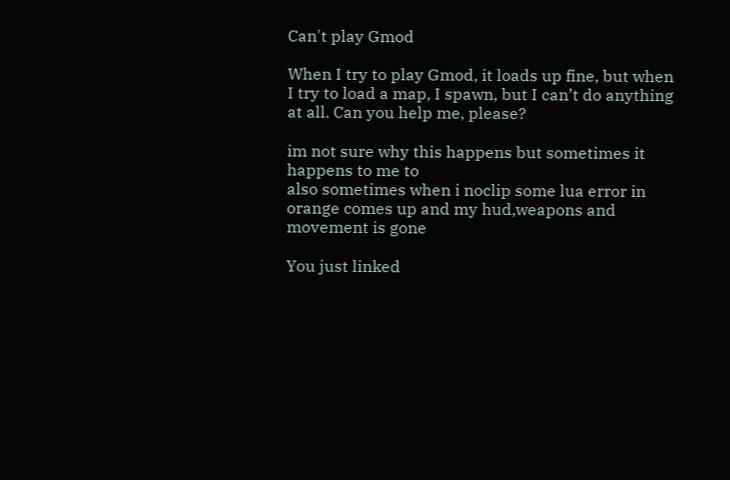Can't play Gmod

When I try to play Gmod, it loads up fine, but when I try to load a map, I spawn, but I can’t do anything at all. Can you help me, please?

im not sure why this happens but sometimes it happens to me to
also sometimes when i noclip some lua error in orange comes up and my hud,weapons and movement is gone

You just linked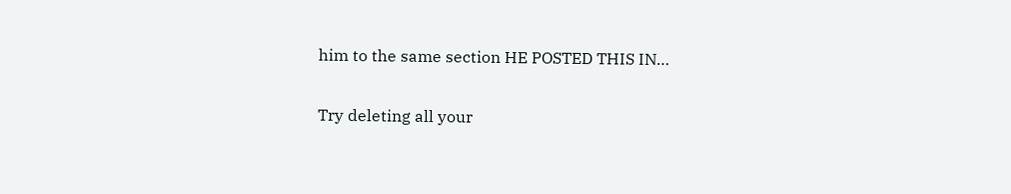him to the same section HE POSTED THIS IN…

Try deleting all your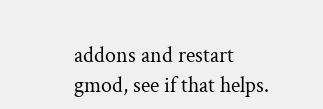addons and restart gmod, see if that helps.